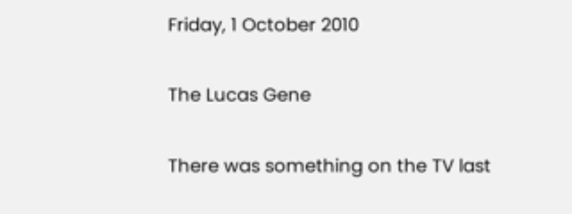Friday, 1 October 2010

The Lucas Gene

There was something on the TV last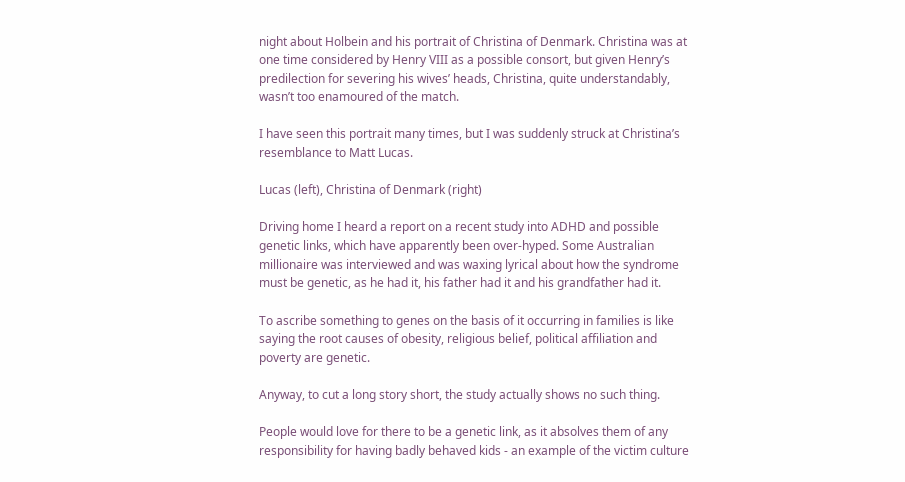night about Holbein and his portrait of Christina of Denmark. Christina was at one time considered by Henry VIII as a possible consort, but given Henry’s predilection for severing his wives’ heads, Christina, quite understandably, wasn’t too enamoured of the match.

I have seen this portrait many times, but I was suddenly struck at Christina’s resemblance to Matt Lucas.

Lucas (left), Christina of Denmark (right)

Driving home I heard a report on a recent study into ADHD and possible genetic links, which have apparently been over-hyped. Some Australian millionaire was interviewed and was waxing lyrical about how the syndrome must be genetic, as he had it, his father had it and his grandfather had it.

To ascribe something to genes on the basis of it occurring in families is like saying the root causes of obesity, religious belief, political affiliation and poverty are genetic.

Anyway, to cut a long story short, the study actually shows no such thing.

People would love for there to be a genetic link, as it absolves them of any responsibility for having badly behaved kids - an example of the victim culture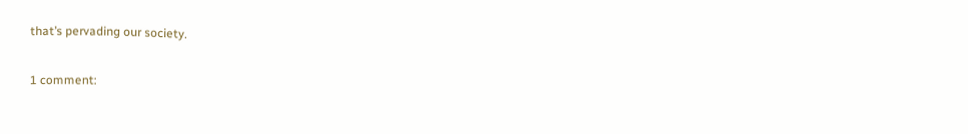that’s pervading our society.

1 comment: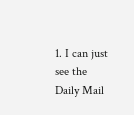1. I can just see the Daily Mail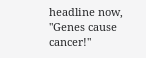headline now, "Genes cause cancer!"